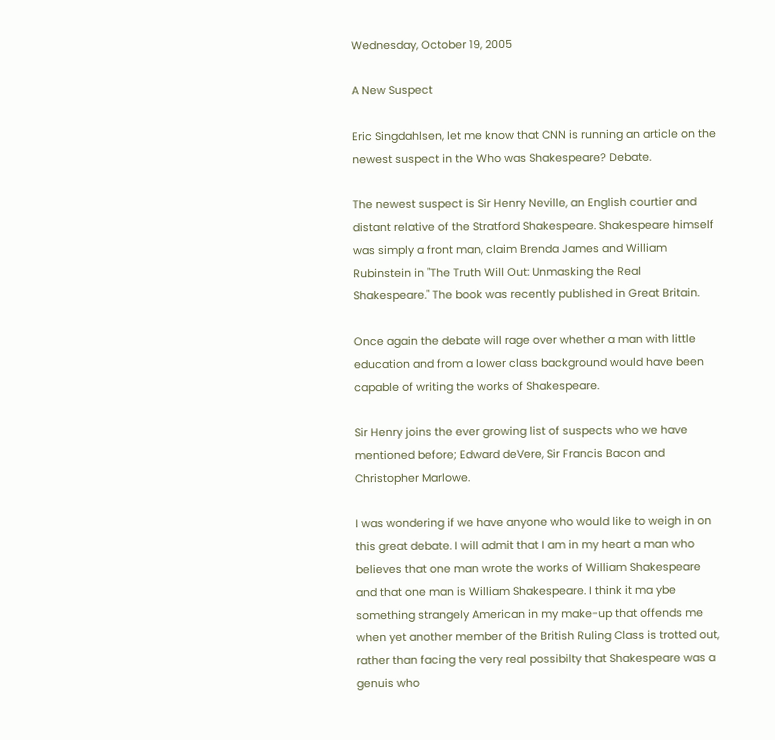Wednesday, October 19, 2005

A New Suspect

Eric Singdahlsen, let me know that CNN is running an article on the newest suspect in the Who was Shakespeare? Debate.

The newest suspect is Sir Henry Neville, an English courtier and distant relative of the Stratford Shakespeare. Shakespeare himself was simply a front man, claim Brenda James and William Rubinstein in "The Truth Will Out: Unmasking the Real Shakespeare." The book was recently published in Great Britain.

Once again the debate will rage over whether a man with little education and from a lower class background would have been capable of writing the works of Shakespeare.

Sir Henry joins the ever growing list of suspects who we have mentioned before; Edward deVere, Sir Francis Bacon and Christopher Marlowe.

I was wondering if we have anyone who would like to weigh in on this great debate. I will admit that I am in my heart a man who believes that one man wrote the works of William Shakespeare and that one man is William Shakespeare. I think it ma ybe something strangely American in my make-up that offends me when yet another member of the British Ruling Class is trotted out, rather than facing the very real possibilty that Shakespeare was a genuis who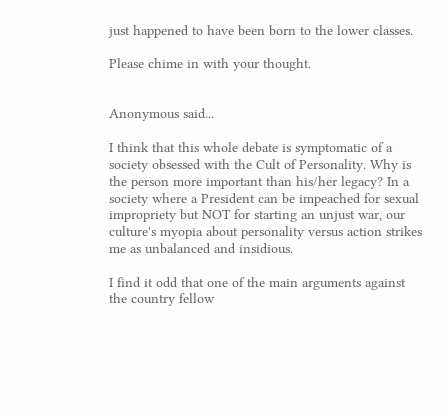just happened to have been born to the lower classes.

Please chime in with your thought.


Anonymous said...

I think that this whole debate is symptomatic of a society obsessed with the Cult of Personality. Why is the person more important than his/her legacy? In a society where a President can be impeached for sexual impropriety but NOT for starting an unjust war, our culture's myopia about personality versus action strikes me as unbalanced and insidious.

I find it odd that one of the main arguments against the country fellow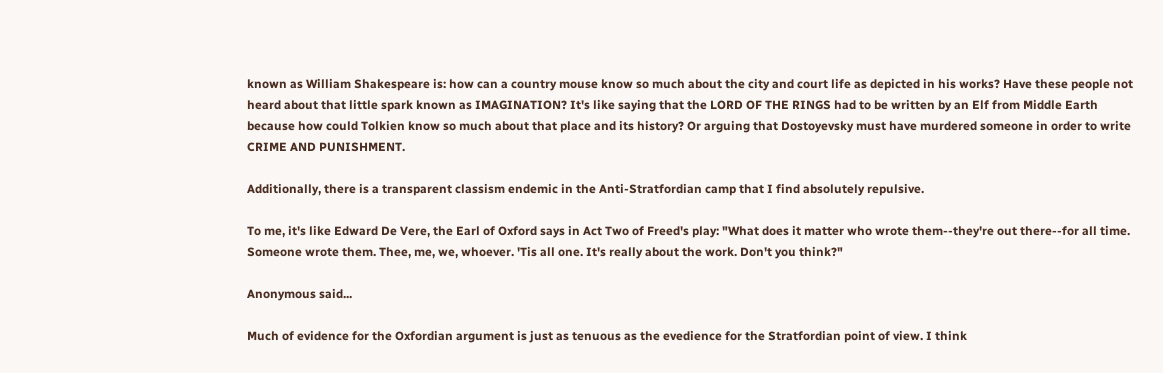known as William Shakespeare is: how can a country mouse know so much about the city and court life as depicted in his works? Have these people not heard about that little spark known as IMAGINATION? It's like saying that the LORD OF THE RINGS had to be written by an Elf from Middle Earth because how could Tolkien know so much about that place and its history? Or arguing that Dostoyevsky must have murdered someone in order to write CRIME AND PUNISHMENT.

Additionally, there is a transparent classism endemic in the Anti-Stratfordian camp that I find absolutely repulsive.

To me, it's like Edward De Vere, the Earl of Oxford says in Act Two of Freed's play: "What does it matter who wrote them--they're out there--for all time. Someone wrote them. Thee, me, we, whoever. 'Tis all one. It's really about the work. Don't you think?"

Anonymous said...

Much of evidence for the Oxfordian argument is just as tenuous as the evedience for the Stratfordian point of view. I think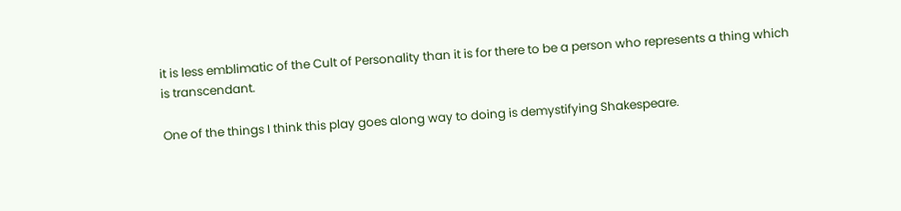it is less emblimatic of the Cult of Personality than it is for there to be a person who represents a thing which is transcendant.

One of the things I think this play goes along way to doing is demystifying Shakespeare.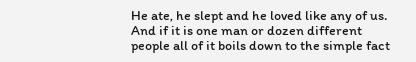He ate, he slept and he loved like any of us. And if it is one man or dozen different people all of it boils down to the simple fact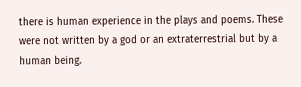there is human experience in the plays and poems. These were not written by a god or an extraterrestrial but by a human being.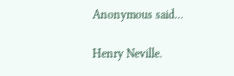Anonymous said...

Henry Neville.